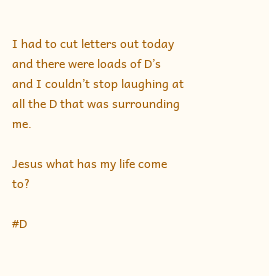I had to cut letters out today and there were loads of D’s and I couldn’t stop laughing at all the D that was surrounding me.

Jesus what has my life come to?

#D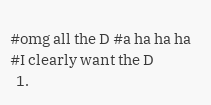#omg all the D #a ha ha ha #I clearly want the D
  1.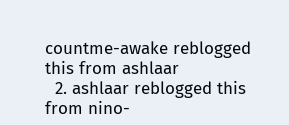countme-awake reblogged this from ashlaar
  2. ashlaar reblogged this from nino-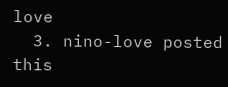love
  3. nino-love posted this